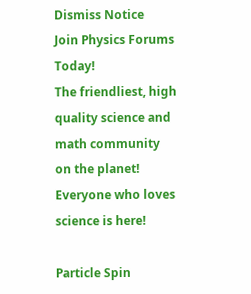Dismiss Notice
Join Physics Forums Today!
The friendliest, high quality science and math community on the planet! Everyone who loves science is here!

Particle Spin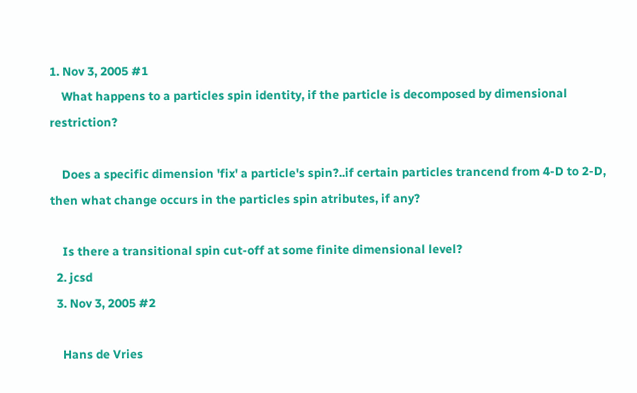1. Nov 3, 2005 #1
    What happens to a particles spin identity, if the particle is decomposed by dimensional restriction?

    Does a specific dimension 'fix' a particle's spin?..if certain particles trancend from 4-D to 2-D, then what change occurs in the particles spin atributes, if any?

    Is there a transitional spin cut-off at some finite dimensional level?
  2. jcsd
  3. Nov 3, 2005 #2

    Hans de Vries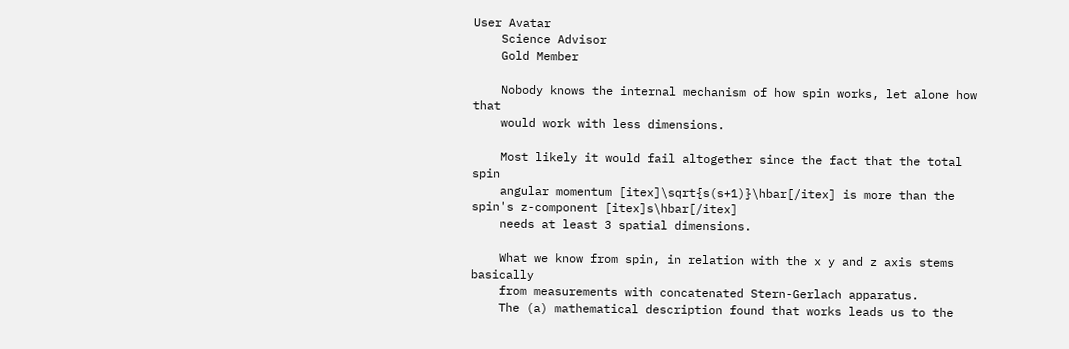User Avatar
    Science Advisor
    Gold Member

    Nobody knows the internal mechanism of how spin works, let alone how that
    would work with less dimensions.

    Most likely it would fail altogether since the fact that the total spin
    angular momentum [itex]\sqrt{s(s+1)}\hbar[/itex] is more than the spin's z-component [itex]s\hbar[/itex]
    needs at least 3 spatial dimensions.

    What we know from spin, in relation with the x y and z axis stems basically
    from measurements with concatenated Stern-Gerlach apparatus.
    The (a) mathematical description found that works leads us to the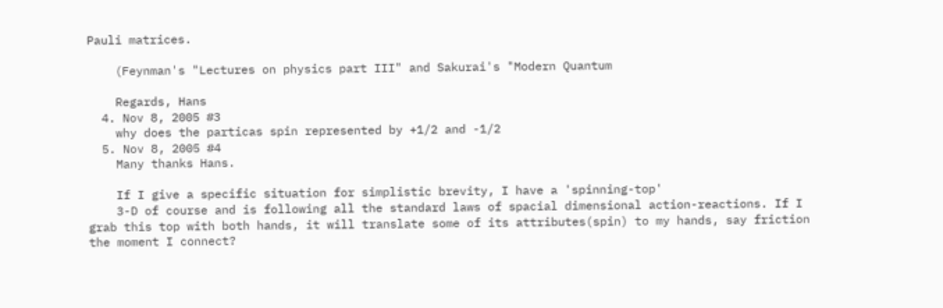Pauli matrices.

    (Feynman's "Lectures on physics part III" and Sakurai's "Modern Quantum

    Regards, Hans
  4. Nov 8, 2005 #3
    why does the particas spin represented by +1/2 and -1/2
  5. Nov 8, 2005 #4
    Many thanks Hans.

    If I give a specific situation for simplistic brevity, I have a 'spinning-top'
    3-D of course and is following all the standard laws of spacial dimensional action-reactions. If I grab this top with both hands, it will translate some of its attributes(spin) to my hands, say friction the moment I connect?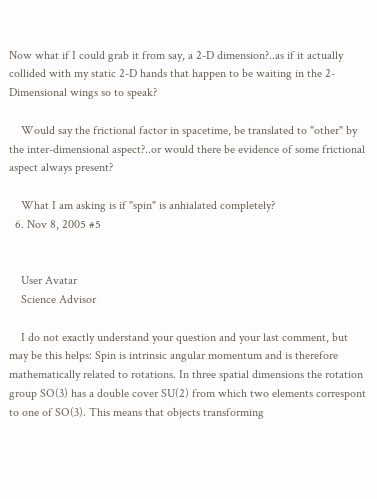Now what if I could grab it from say, a 2-D dimension?..as if it actually collided with my static 2-D hands that happen to be waiting in the 2-Dimensional wings so to speak?

    Would say the frictional factor in spacetime, be translated to "other" by the inter-dimensional aspect?..or would there be evidence of some frictional aspect always present?

    What I am asking is if "spin" is anhialated completely?
  6. Nov 8, 2005 #5


    User Avatar
    Science Advisor

    I do not exactly understand your question and your last comment, but may be this helps: Spin is intrinsic angular momentum and is therefore mathematically related to rotations. In three spatial dimensions the rotation group SO(3) has a double cover SU(2) from which two elements correspont to one of SO(3). This means that objects transforming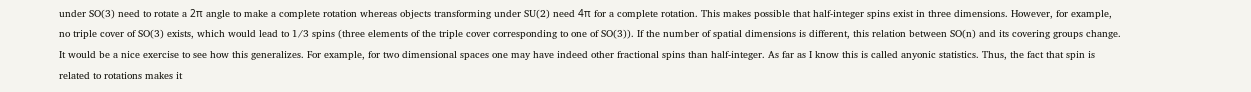under SO(3) need to rotate a 2π angle to make a complete rotation whereas objects transforming under SU(2) need 4π for a complete rotation. This makes possible that half-integer spins exist in three dimensions. However, for example, no triple cover of SO(3) exists, which would lead to 1/3 spins (three elements of the triple cover corresponding to one of SO(3)). If the number of spatial dimensions is different, this relation between SO(n) and its covering groups change. It would be a nice exercise to see how this generalizes. For example, for two dimensional spaces one may have indeed other fractional spins than half-integer. As far as I know this is called anyonic statistics. Thus, the fact that spin is related to rotations makes it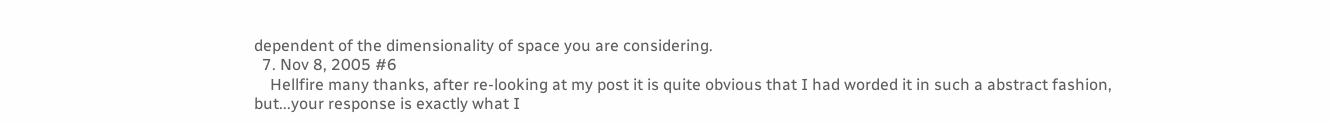dependent of the dimensionality of space you are considering.
  7. Nov 8, 2005 #6
    Hellfire many thanks, after re-looking at my post it is quite obvious that I had worded it in such a abstract fashion, but...your response is exactly what I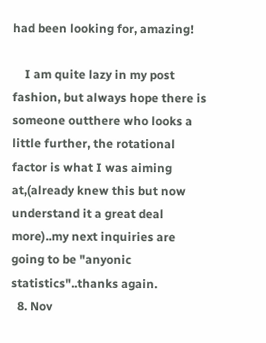had been looking for, amazing!

    I am quite lazy in my post fashion, but always hope there is someone outthere who looks a little further, the rotational factor is what I was aiming at,(already knew this but now understand it a great deal more)..my next inquiries are going to be "anyonic statistics"..thanks again.
  8. Nov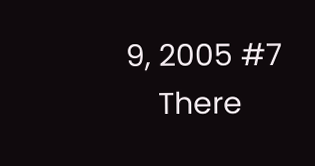9, 2005 #7
    There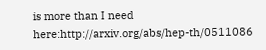is more than I need here:http://arxiv.org/abs/hep-th/0511086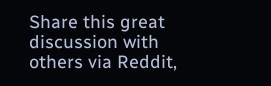Share this great discussion with others via Reddit,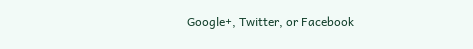Google+, Twitter, or Facebook